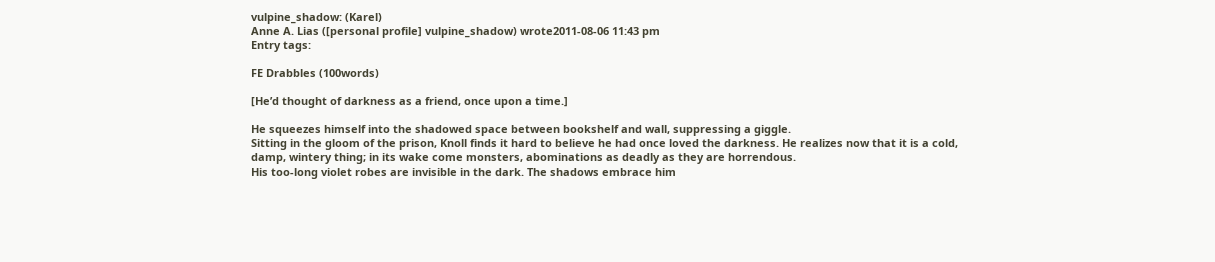vulpine_shadow: (Karel)
Anne A. Lias ([personal profile] vulpine_shadow) wrote2011-08-06 11:43 pm
Entry tags:

FE Drabbles (100words)

[He’d thought of darkness as a friend, once upon a time.]

He squeezes himself into the shadowed space between bookshelf and wall, suppressing a giggle.
Sitting in the gloom of the prison, Knoll finds it hard to believe he had once loved the darkness. He realizes now that it is a cold, damp, wintery thing; in its wake come monsters, abominations as deadly as they are horrendous.
His too-long violet robes are invisible in the dark. The shadows embrace him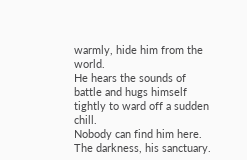warmly, hide him from the world.
He hears the sounds of battle and hugs himself tightly to ward off a sudden chill.
Nobody can find him here.
The darkness, his sanctuary.